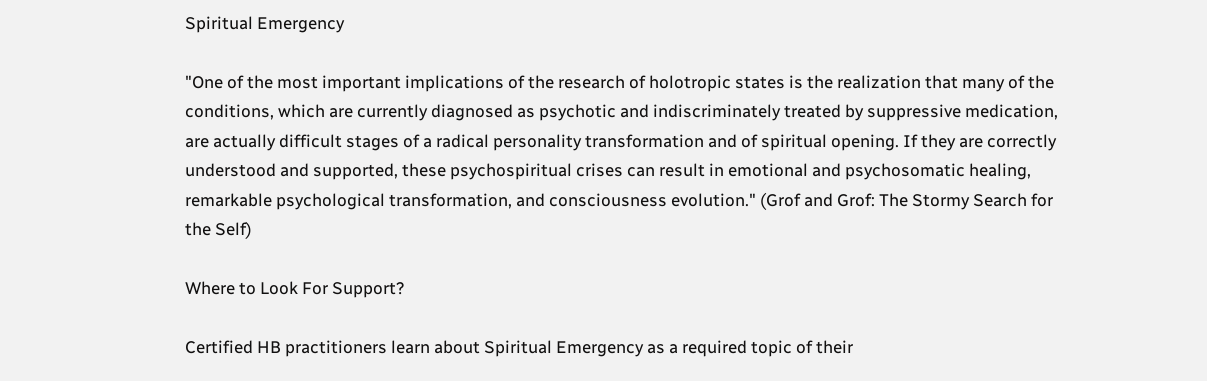Spiritual Emergency

"One of the most important implications of the research of holotropic states is the realization that many of the conditions, which are currently diagnosed as psychotic and indiscriminately treated by suppressive medication, are actually difficult stages of a radical personality transformation and of spiritual opening. If they are correctly understood and supported, these psychospiritual crises can result in emotional and psychosomatic healing, remarkable psychological transformation, and consciousness evolution." (Grof and Grof: The Stormy Search for the Self)

Where to Look For Support?

Certified HB practitioners learn about Spiritual Emergency as a required topic of their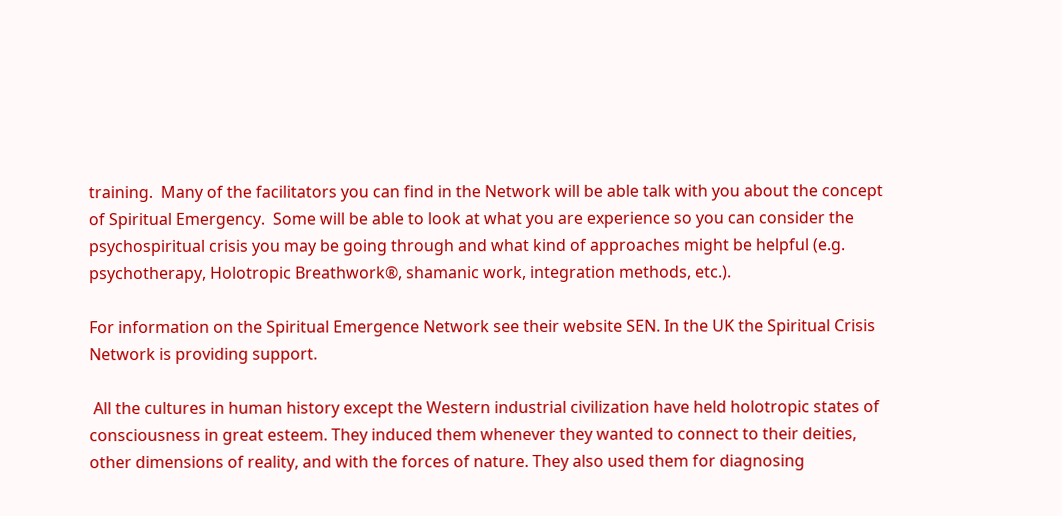training.  Many of the facilitators you can find in the Network will be able talk with you about the concept of Spiritual Emergency.  Some will be able to look at what you are experience so you can consider the psychospiritual crisis you may be going through and what kind of approaches might be helpful (e.g. psychotherapy, Holotropic Breathwork®, shamanic work, integration methods, etc.).

For information on the Spiritual Emergence Network see their website SEN. In the UK the Spiritual Crisis Network is providing support.

 All the cultures in human history except the Western industrial civilization have held holotropic states of consciousness in great esteem. They induced them whenever they wanted to connect to their deities, other dimensions of reality, and with the forces of nature. They also used them for diagnosing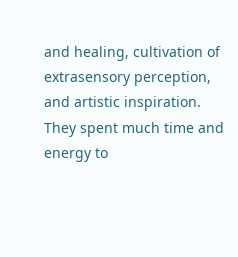and healing, cultivation of extrasensory perception, and artistic inspiration. They spent much time and energy to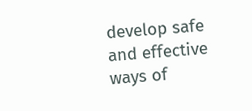develop safe and effective ways of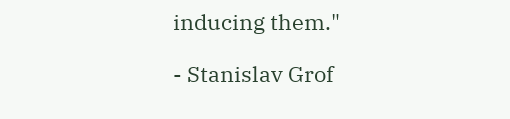inducing them."

- Stanislav Grof